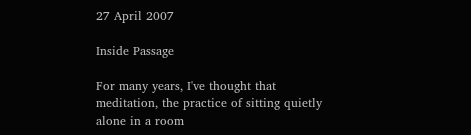27 April 2007

Inside Passage

For many years, I've thought that meditation, the practice of sitting quietly alone in a room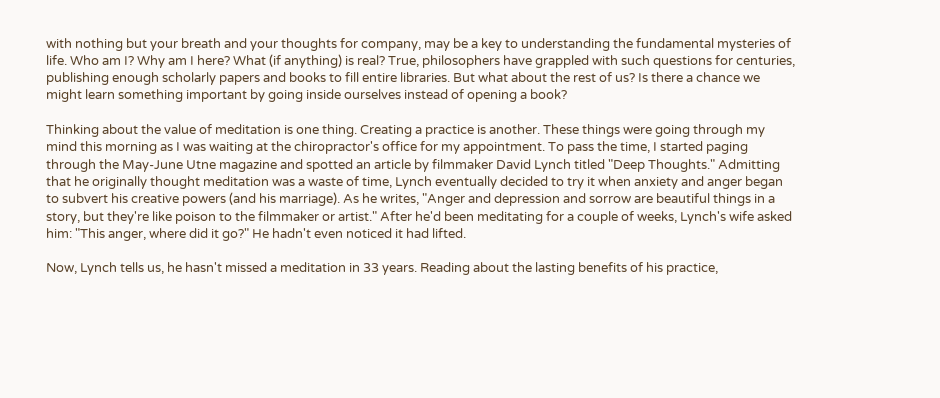with nothing but your breath and your thoughts for company, may be a key to understanding the fundamental mysteries of life. Who am I? Why am I here? What (if anything) is real? True, philosophers have grappled with such questions for centuries, publishing enough scholarly papers and books to fill entire libraries. But what about the rest of us? Is there a chance we might learn something important by going inside ourselves instead of opening a book?

Thinking about the value of meditation is one thing. Creating a practice is another. These things were going through my mind this morning as I was waiting at the chiropractor's office for my appointment. To pass the time, I started paging through the May-June Utne magazine and spotted an article by filmmaker David Lynch titled "Deep Thoughts." Admitting that he originally thought meditation was a waste of time, Lynch eventually decided to try it when anxiety and anger began to subvert his creative powers (and his marriage). As he writes, "Anger and depression and sorrow are beautiful things in a story, but they're like poison to the filmmaker or artist." After he'd been meditating for a couple of weeks, Lynch's wife asked him: "This anger, where did it go?" He hadn't even noticed it had lifted.

Now, Lynch tells us, he hasn't missed a meditation in 33 years. Reading about the lasting benefits of his practice,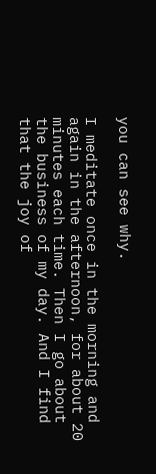you can see why.

I meditate once in the morning and again in the afternoon, for about 20 minutes each time. Then I go about the business of my day. And I find that the joy of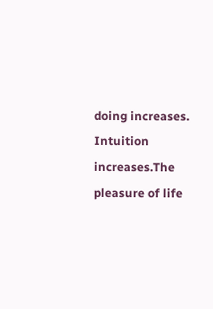doing increases. Intuition increases.The pleasure of life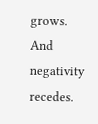grows. And negativity recedes.